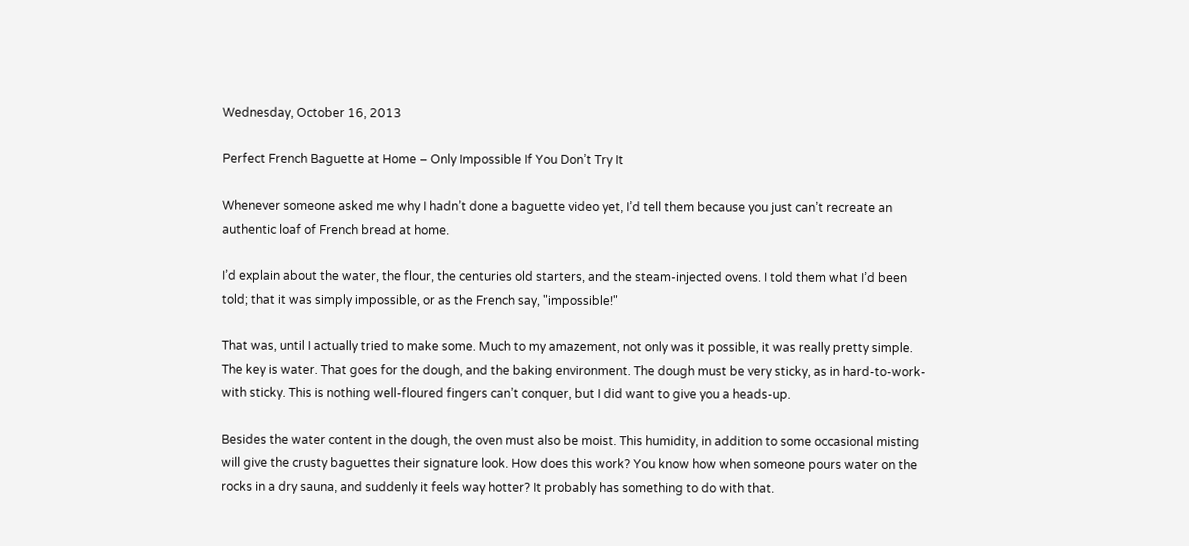Wednesday, October 16, 2013

Perfect French Baguette at Home – Only Impossible If You Don’t Try It

Whenever someone asked me why I hadn’t done a baguette video yet, I’d tell them because you just can’t recreate an authentic loaf of French bread at home.

I’d explain about the water, the flour, the centuries old starters, and the steam-injected ovens. I told them what I’d been told; that it was simply impossible, or as the French say, "impossible!"

That was, until I actually tried to make some. Much to my amazement, not only was it possible, it was really pretty simple. The key is water. That goes for the dough, and the baking environment. The dough must be very sticky, as in hard-to-work-with sticky. This is nothing well-floured fingers can’t conquer, but I did want to give you a heads-up.

Besides the water content in the dough, the oven must also be moist. This humidity, in addition to some occasional misting will give the crusty baguettes their signature look. How does this work? You know how when someone pours water on the rocks in a dry sauna, and suddenly it feels way hotter? It probably has something to do with that.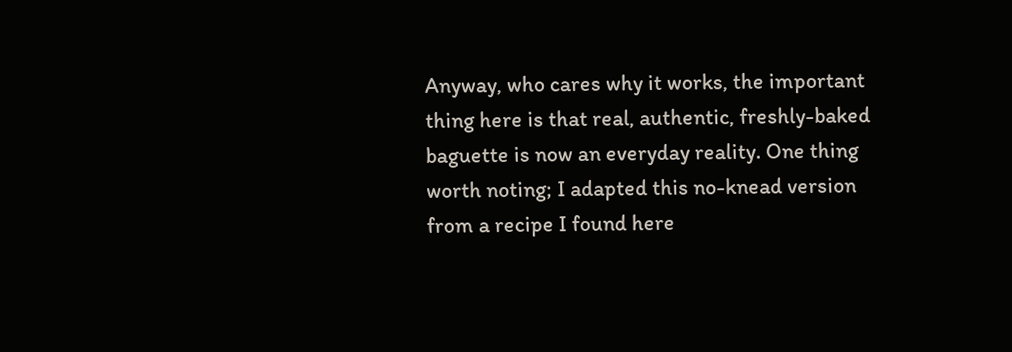Anyway, who cares why it works, the important thing here is that real, authentic, freshly-baked baguette is now an everyday reality. One thing worth noting; I adapted this no-knead version from a recipe I found here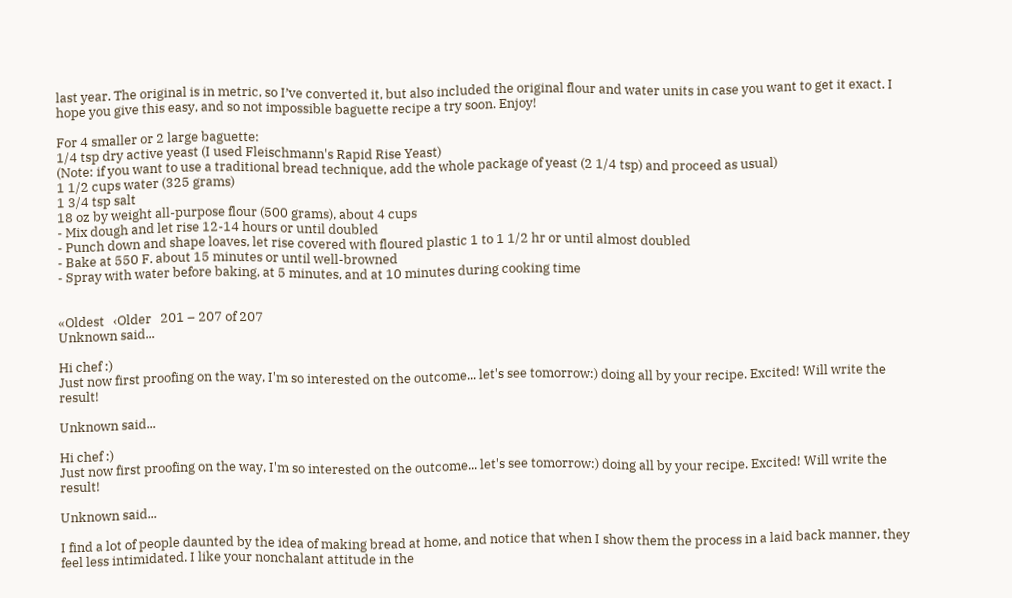last year. The original is in metric, so I’ve converted it, but also included the original flour and water units in case you want to get it exact. I hope you give this easy, and so not impossible baguette recipe a try soon. Enjoy!

For 4 smaller or 2 large baguette:
1/4 tsp dry active yeast (I used Fleischmann's Rapid Rise Yeast)
(Note: if you want to use a traditional bread technique, add the whole package of yeast (2 1/4 tsp) and proceed as usual)
1 1/2 cups water (325 grams)
1 3/4 tsp salt
18 oz by weight all-purpose flour (500 grams), about 4 cups
- Mix dough and let rise 12-14 hours or until doubled
- Punch down and shape loaves, let rise covered with floured plastic 1 to 1 1/2 hr or until almost doubled
- Bake at 550 F. about 15 minutes or until well-browned
- Spray with water before baking, at 5 minutes, and at 10 minutes during cooking time


«Oldest   ‹Older   201 – 207 of 207
Unknown said...

Hi chef :)
Just now first proofing on the way, I'm so interested on the outcome... let's see tomorrow:) doing all by your recipe. Excited! Will write the result!

Unknown said...

Hi chef :)
Just now first proofing on the way, I'm so interested on the outcome... let's see tomorrow:) doing all by your recipe. Excited! Will write the result!

Unknown said...

I find a lot of people daunted by the idea of making bread at home, and notice that when I show them the process in a laid back manner, they feel less intimidated. I like your nonchalant attitude in the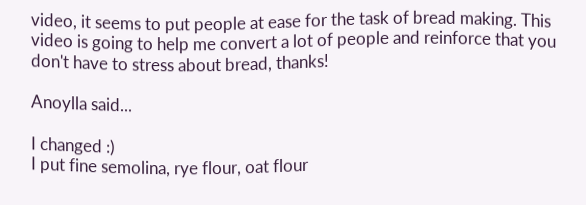video, it seems to put people at ease for the task of bread making. This video is going to help me convert a lot of people and reinforce that you don't have to stress about bread, thanks!

Anoylla said...

I changed :)
I put fine semolina, rye flour, oat flour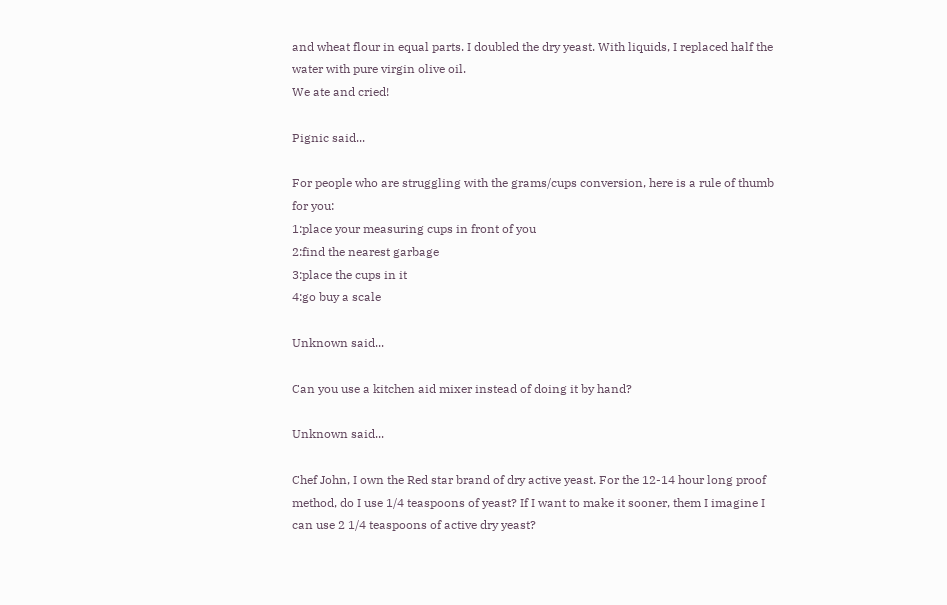and wheat flour in equal parts. I doubled the dry yeast. With liquids, I replaced half the water with pure virgin olive oil.
We ate and cried!

Pignic said...

For people who are struggling with the grams/cups conversion, here is a rule of thumb for you:
1:place your measuring cups in front of you
2:find the nearest garbage
3:place the cups in it
4:go buy a scale

Unknown said...

Can you use a kitchen aid mixer instead of doing it by hand?

Unknown said...

Chef John, I own the Red star brand of dry active yeast. For the 12-14 hour long proof method, do I use 1/4 teaspoons of yeast? If I want to make it sooner, them I imagine I can use 2 1/4 teaspoons of active dry yeast?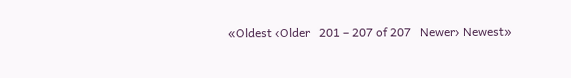«Oldest ‹Older   201 – 207 of 207   Newer› Newest»